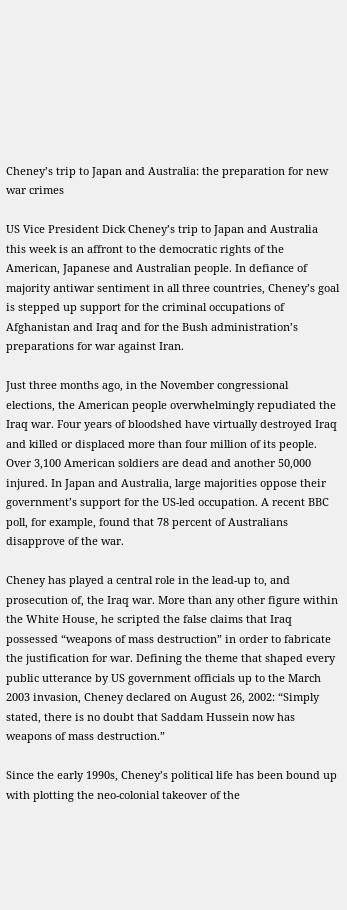Cheney’s trip to Japan and Australia: the preparation for new war crimes

US Vice President Dick Cheney’s trip to Japan and Australia this week is an affront to the democratic rights of the American, Japanese and Australian people. In defiance of majority antiwar sentiment in all three countries, Cheney’s goal is stepped up support for the criminal occupations of Afghanistan and Iraq and for the Bush administration’s preparations for war against Iran.

Just three months ago, in the November congressional elections, the American people overwhelmingly repudiated the Iraq war. Four years of bloodshed have virtually destroyed Iraq and killed or displaced more than four million of its people. Over 3,100 American soldiers are dead and another 50,000 injured. In Japan and Australia, large majorities oppose their government’s support for the US-led occupation. A recent BBC poll, for example, found that 78 percent of Australians disapprove of the war.

Cheney has played a central role in the lead-up to, and prosecution of, the Iraq war. More than any other figure within the White House, he scripted the false claims that Iraq possessed “weapons of mass destruction” in order to fabricate the justification for war. Defining the theme that shaped every public utterance by US government officials up to the March 2003 invasion, Cheney declared on August 26, 2002: “Simply stated, there is no doubt that Saddam Hussein now has weapons of mass destruction.”

Since the early 1990s, Cheney’s political life has been bound up with plotting the neo-colonial takeover of the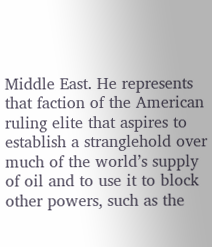Middle East. He represents that faction of the American ruling elite that aspires to establish a stranglehold over much of the world’s supply of oil and to use it to block other powers, such as the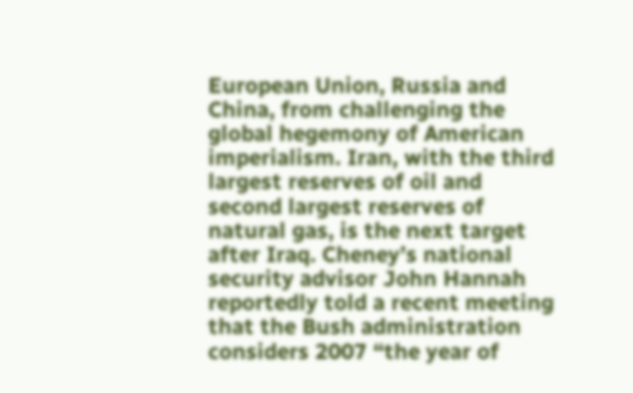European Union, Russia and China, from challenging the global hegemony of American imperialism. Iran, with the third largest reserves of oil and second largest reserves of natural gas, is the next target after Iraq. Cheney’s national security advisor John Hannah reportedly told a recent meeting that the Bush administration considers 2007 “the year of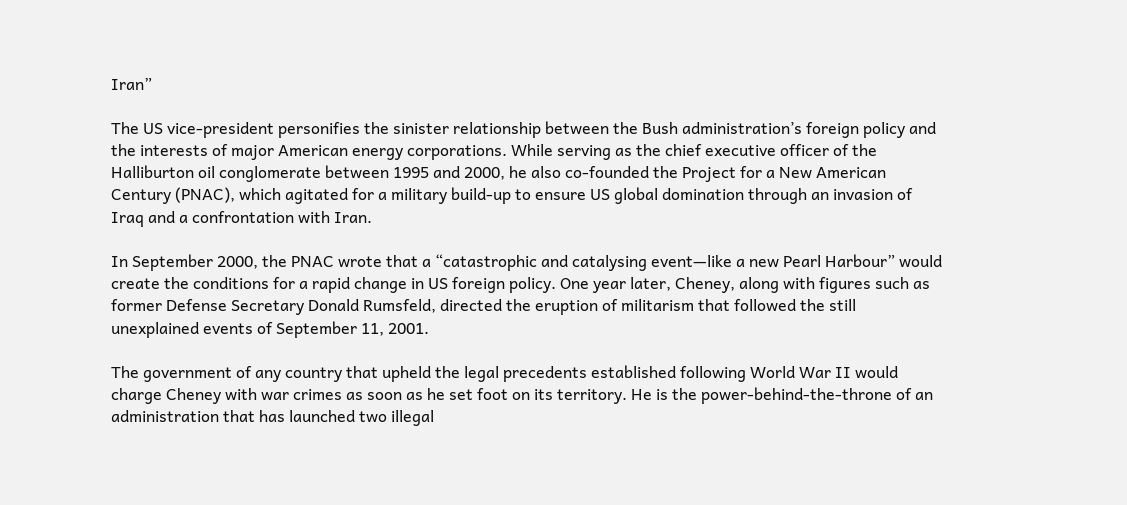Iran”

The US vice-president personifies the sinister relationship between the Bush administration’s foreign policy and the interests of major American energy corporations. While serving as the chief executive officer of the Halliburton oil conglomerate between 1995 and 2000, he also co-founded the Project for a New American Century (PNAC), which agitated for a military build-up to ensure US global domination through an invasion of Iraq and a confrontation with Iran.

In September 2000, the PNAC wrote that a “catastrophic and catalysing event—like a new Pearl Harbour” would create the conditions for a rapid change in US foreign policy. One year later, Cheney, along with figures such as former Defense Secretary Donald Rumsfeld, directed the eruption of militarism that followed the still unexplained events of September 11, 2001.

The government of any country that upheld the legal precedents established following World War II would charge Cheney with war crimes as soon as he set foot on its territory. He is the power-behind-the-throne of an administration that has launched two illegal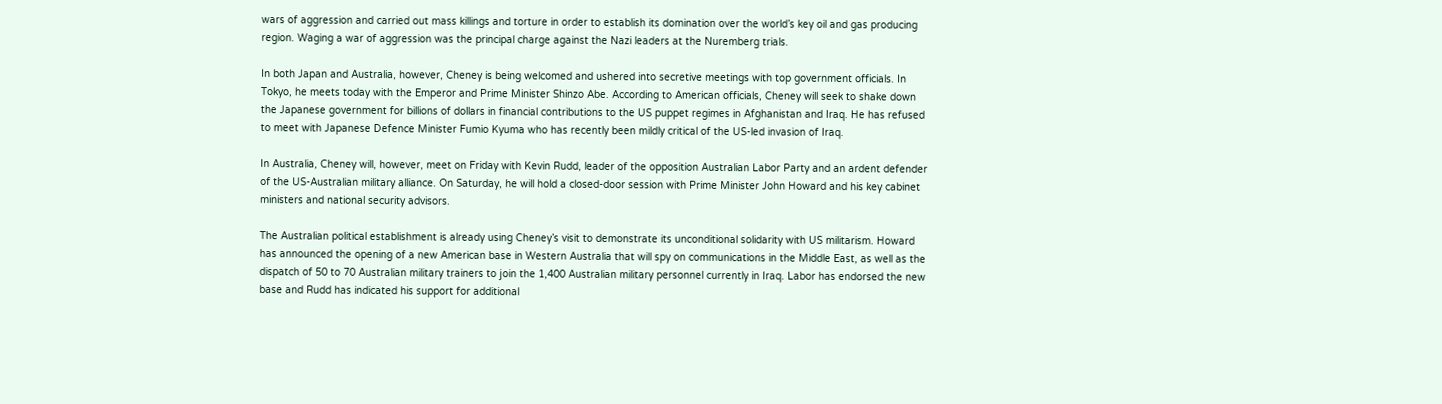wars of aggression and carried out mass killings and torture in order to establish its domination over the world’s key oil and gas producing region. Waging a war of aggression was the principal charge against the Nazi leaders at the Nuremberg trials.

In both Japan and Australia, however, Cheney is being welcomed and ushered into secretive meetings with top government officials. In Tokyo, he meets today with the Emperor and Prime Minister Shinzo Abe. According to American officials, Cheney will seek to shake down the Japanese government for billions of dollars in financial contributions to the US puppet regimes in Afghanistan and Iraq. He has refused to meet with Japanese Defence Minister Fumio Kyuma who has recently been mildly critical of the US-led invasion of Iraq.

In Australia, Cheney will, however, meet on Friday with Kevin Rudd, leader of the opposition Australian Labor Party and an ardent defender of the US-Australian military alliance. On Saturday, he will hold a closed-door session with Prime Minister John Howard and his key cabinet ministers and national security advisors.

The Australian political establishment is already using Cheney’s visit to demonstrate its unconditional solidarity with US militarism. Howard has announced the opening of a new American base in Western Australia that will spy on communications in the Middle East, as well as the dispatch of 50 to 70 Australian military trainers to join the 1,400 Australian military personnel currently in Iraq. Labor has endorsed the new base and Rudd has indicated his support for additional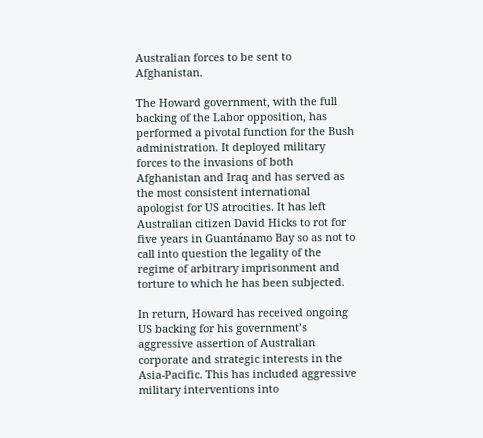Australian forces to be sent to Afghanistan.

The Howard government, with the full backing of the Labor opposition, has performed a pivotal function for the Bush administration. It deployed military forces to the invasions of both Afghanistan and Iraq and has served as the most consistent international apologist for US atrocities. It has left Australian citizen David Hicks to rot for five years in Guantánamo Bay so as not to call into question the legality of the regime of arbitrary imprisonment and torture to which he has been subjected.

In return, Howard has received ongoing US backing for his government’s aggressive assertion of Australian corporate and strategic interests in the Asia-Pacific. This has included aggressive military interventions into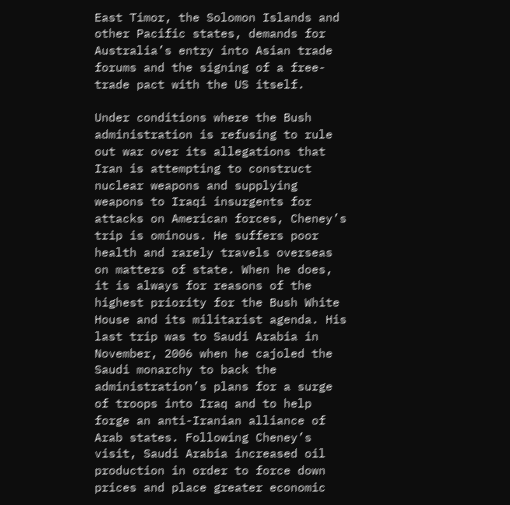East Timor, the Solomon Islands and other Pacific states, demands for Australia’s entry into Asian trade forums and the signing of a free-trade pact with the US itself.

Under conditions where the Bush administration is refusing to rule out war over its allegations that Iran is attempting to construct nuclear weapons and supplying weapons to Iraqi insurgents for attacks on American forces, Cheney’s trip is ominous. He suffers poor health and rarely travels overseas on matters of state. When he does, it is always for reasons of the highest priority for the Bush White House and its militarist agenda. His last trip was to Saudi Arabia in November, 2006 when he cajoled the Saudi monarchy to back the administration’s plans for a surge of troops into Iraq and to help forge an anti-Iranian alliance of Arab states. Following Cheney’s visit, Saudi Arabia increased oil production in order to force down prices and place greater economic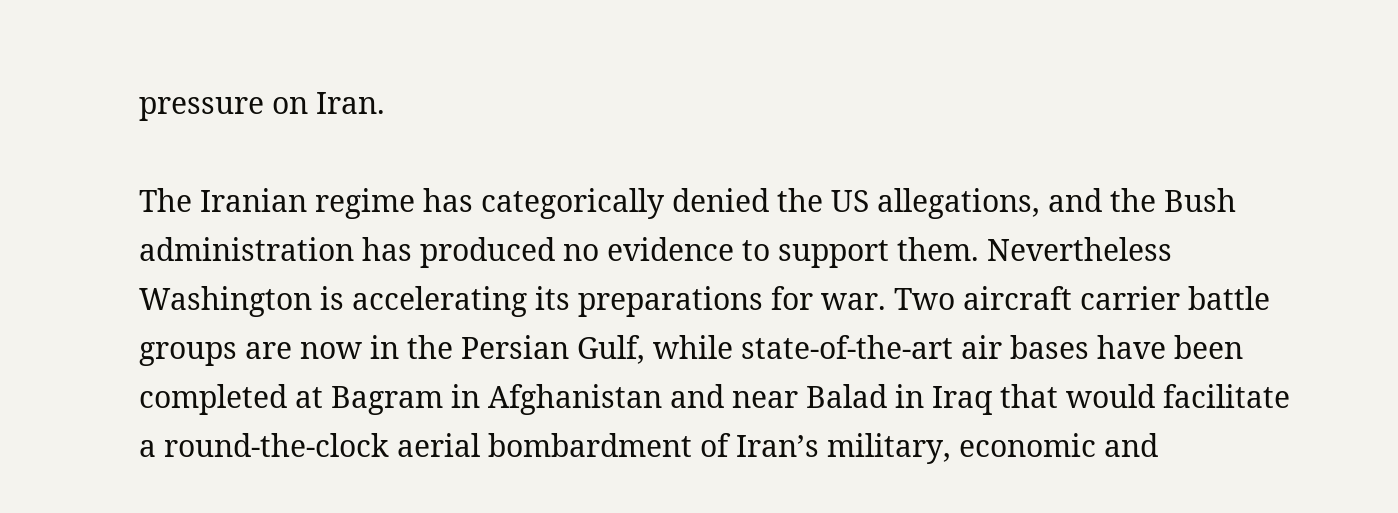pressure on Iran.

The Iranian regime has categorically denied the US allegations, and the Bush administration has produced no evidence to support them. Nevertheless Washington is accelerating its preparations for war. Two aircraft carrier battle groups are now in the Persian Gulf, while state-of-the-art air bases have been completed at Bagram in Afghanistan and near Balad in Iraq that would facilitate a round-the-clock aerial bombardment of Iran’s military, economic and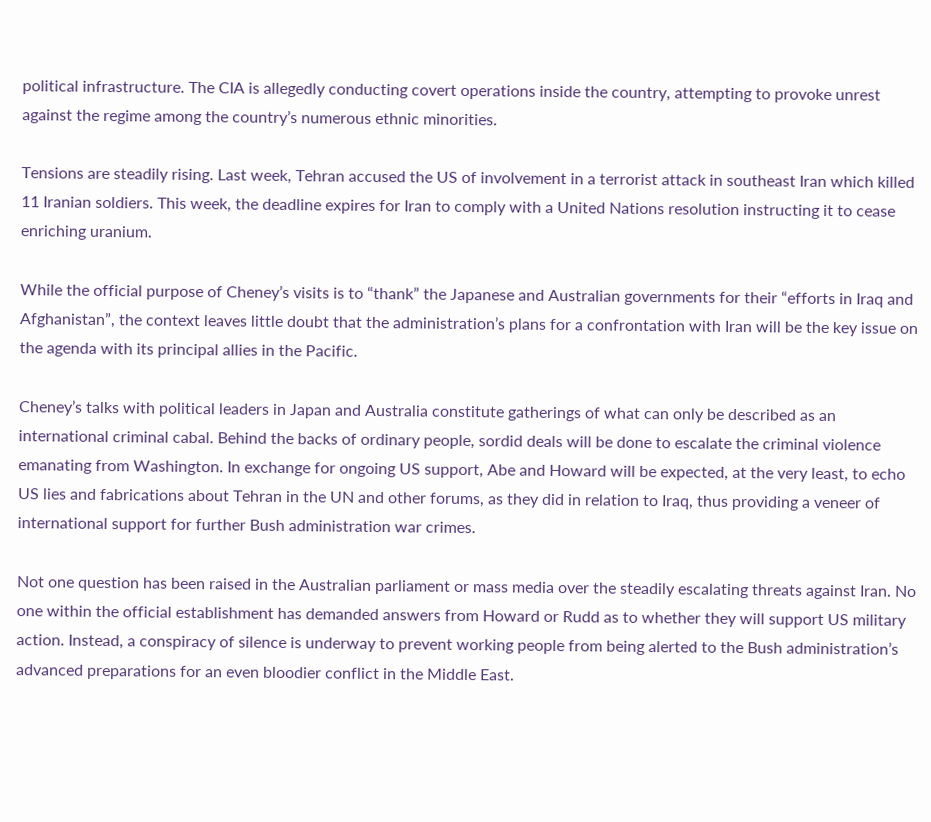political infrastructure. The CIA is allegedly conducting covert operations inside the country, attempting to provoke unrest against the regime among the country’s numerous ethnic minorities.

Tensions are steadily rising. Last week, Tehran accused the US of involvement in a terrorist attack in southeast Iran which killed 11 Iranian soldiers. This week, the deadline expires for Iran to comply with a United Nations resolution instructing it to cease enriching uranium.

While the official purpose of Cheney’s visits is to “thank” the Japanese and Australian governments for their “efforts in Iraq and Afghanistan”, the context leaves little doubt that the administration’s plans for a confrontation with Iran will be the key issue on the agenda with its principal allies in the Pacific.

Cheney’s talks with political leaders in Japan and Australia constitute gatherings of what can only be described as an international criminal cabal. Behind the backs of ordinary people, sordid deals will be done to escalate the criminal violence emanating from Washington. In exchange for ongoing US support, Abe and Howard will be expected, at the very least, to echo US lies and fabrications about Tehran in the UN and other forums, as they did in relation to Iraq, thus providing a veneer of international support for further Bush administration war crimes.

Not one question has been raised in the Australian parliament or mass media over the steadily escalating threats against Iran. No one within the official establishment has demanded answers from Howard or Rudd as to whether they will support US military action. Instead, a conspiracy of silence is underway to prevent working people from being alerted to the Bush administration’s advanced preparations for an even bloodier conflict in the Middle East.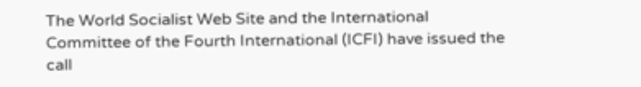The World Socialist Web Site and the International Committee of the Fourth International (ICFI) have issued the call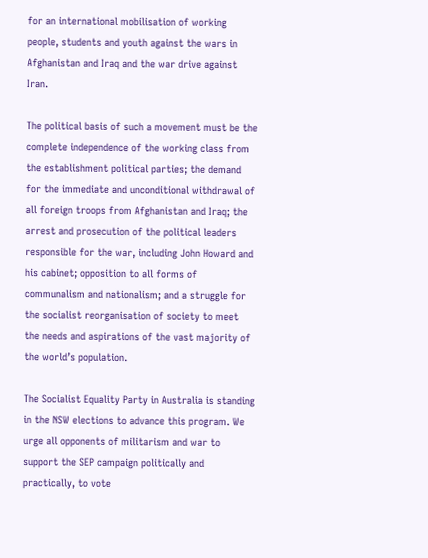for an international mobilisation of working people, students and youth against the wars in Afghanistan and Iraq and the war drive against Iran.

The political basis of such a movement must be the complete independence of the working class from the establishment political parties; the demand for the immediate and unconditional withdrawal of all foreign troops from Afghanistan and Iraq; the arrest and prosecution of the political leaders responsible for the war, including John Howard and his cabinet; opposition to all forms of communalism and nationalism; and a struggle for the socialist reorganisation of society to meet the needs and aspirations of the vast majority of the world’s population.

The Socialist Equality Party in Australia is standing in the NSW elections to advance this program. We urge all opponents of militarism and war to support the SEP campaign politically and practically, to vote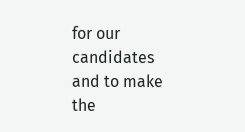for our candidates and to make the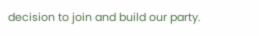decision to join and build our party.